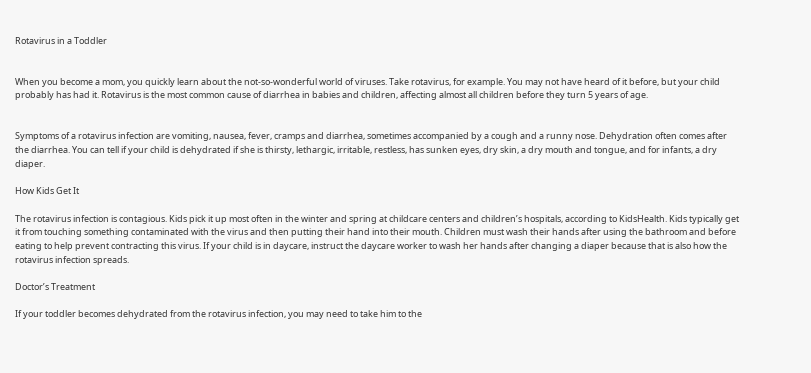Rotavirus in a Toddler


When you become a mom, you quickly learn about the not-so-wonderful world of viruses. Take rotavirus, for example. You may not have heard of it before, but your child probably has had it. Rotavirus is the most common cause of diarrhea in babies and children, affecting almost all children before they turn 5 years of age.


Symptoms of a rotavirus infection are vomiting, nausea, fever, cramps and diarrhea, sometimes accompanied by a cough and a runny nose. Dehydration often comes after the diarrhea. You can tell if your child is dehydrated if she is thirsty, lethargic, irritable, restless, has sunken eyes, dry skin, a dry mouth and tongue, and for infants, a dry diaper.

How Kids Get It

The rotavirus infection is contagious. Kids pick it up most often in the winter and spring at childcare centers and children’s hospitals, according to KidsHealth. Kids typically get it from touching something contaminated with the virus and then putting their hand into their mouth. Children must wash their hands after using the bathroom and before eating to help prevent contracting this virus. If your child is in daycare, instruct the daycare worker to wash her hands after changing a diaper because that is also how the rotavirus infection spreads.

Doctor’s Treatment

If your toddler becomes dehydrated from the rotavirus infection, you may need to take him to the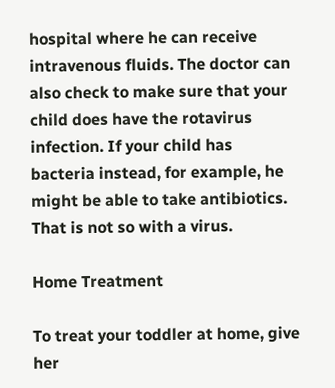hospital where he can receive intravenous fluids. The doctor can also check to make sure that your child does have the rotavirus infection. If your child has bacteria instead, for example, he might be able to take antibiotics. That is not so with a virus.

Home Treatment

To treat your toddler at home, give her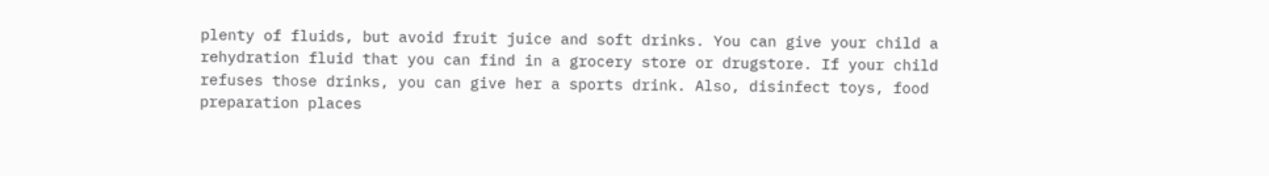plenty of fluids, but avoid fruit juice and soft drinks. You can give your child a rehydration fluid that you can find in a grocery store or drugstore. If your child refuses those drinks, you can give her a sports drink. Also, disinfect toys, food preparation places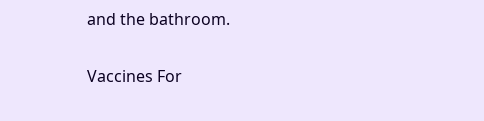and the bathroom.

Vaccines For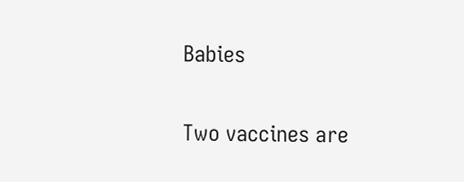Babies

Two vaccines are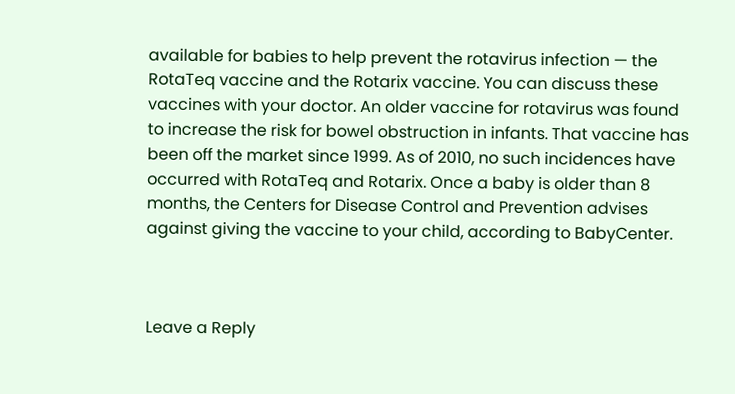available for babies to help prevent the rotavirus infection — the RotaTeq vaccine and the Rotarix vaccine. You can discuss these vaccines with your doctor. An older vaccine for rotavirus was found to increase the risk for bowel obstruction in infants. That vaccine has been off the market since 1999. As of 2010, no such incidences have occurred with RotaTeq and Rotarix. Once a baby is older than 8 months, the Centers for Disease Control and Prevention advises against giving the vaccine to your child, according to BabyCenter.



Leave a Reply